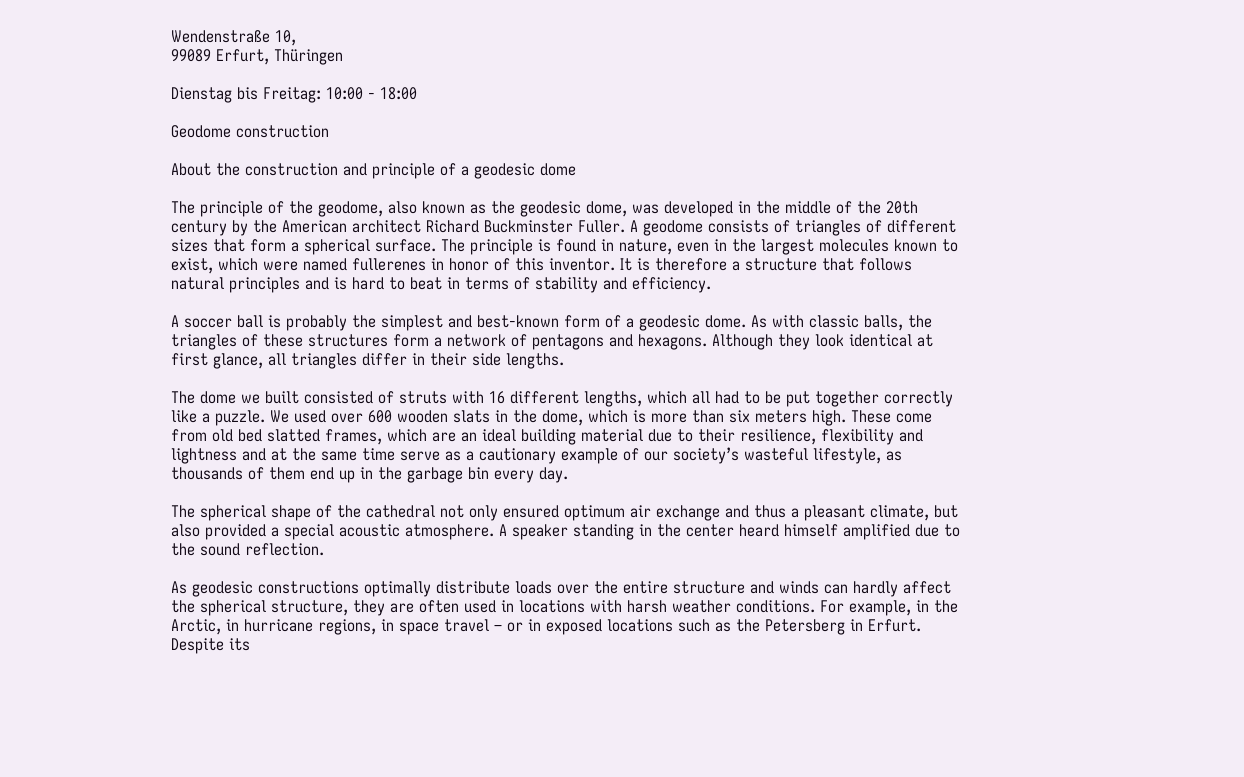Wendenstraße 10,
99089 Erfurt, Thüringen

Dienstag bis Freitag: 10:00 - 18:00

Geodome construction

About the construction and principle of a geodesic dome

The principle of the geodome, also known as the geodesic dome, was developed in the middle of the 20th century by the American architect Richard Buckminster Fuller. A geodome consists of triangles of different sizes that form a spherical surface. The principle is found in nature, even in the largest molecules known to exist, which were named fullerenes in honor of this inventor. It is therefore a structure that follows natural principles and is hard to beat in terms of stability and efficiency.

A soccer ball is probably the simplest and best-known form of a geodesic dome. As with classic balls, the triangles of these structures form a network of pentagons and hexagons. Although they look identical at first glance, all triangles differ in their side lengths.

The dome we built consisted of struts with 16 different lengths, which all had to be put together correctly like a puzzle. We used over 600 wooden slats in the dome, which is more than six meters high. These come from old bed slatted frames, which are an ideal building material due to their resilience, flexibility and lightness and at the same time serve as a cautionary example of our society’s wasteful lifestyle, as thousands of them end up in the garbage bin every day.

The spherical shape of the cathedral not only ensured optimum air exchange and thus a pleasant climate, but also provided a special acoustic atmosphere. A speaker standing in the center heard himself amplified due to the sound reflection.

As geodesic constructions optimally distribute loads over the entire structure and winds can hardly affect the spherical structure, they are often used in locations with harsh weather conditions. For example, in the Arctic, in hurricane regions, in space travel – or in exposed locations such as the Petersberg in Erfurt. Despite its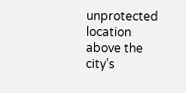unprotected location above the city’s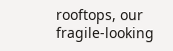rooftops, our fragile-looking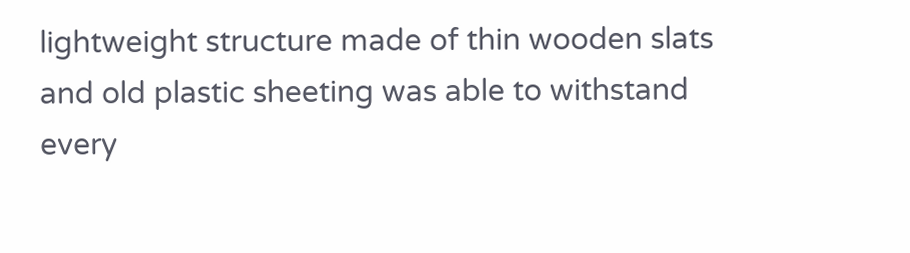lightweight structure made of thin wooden slats and old plastic sheeting was able to withstand every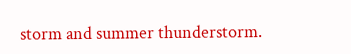storm and summer thunderstorm.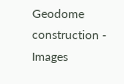Geodome construction - Images